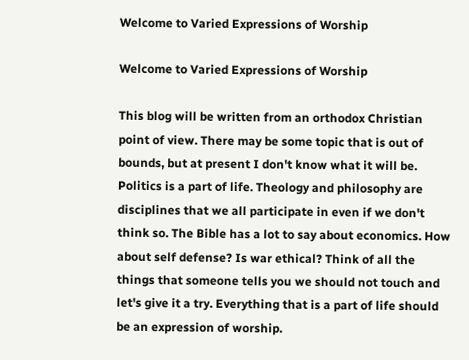Welcome to Varied Expressions of Worship

Welcome to Varied Expressions of Worship

This blog will be written from an orthodox Christian point of view. There may be some topic that is out of bounds, but at present I don't know what it will be. Politics is a part of life. Theology and philosophy are disciplines that we all participate in even if we don't think so. The Bible has a lot to say about economics. How about self defense? Is war ethical? Think of all the things that someone tells you we should not touch and let's give it a try. Everything that is a part of life should be an expression of worship.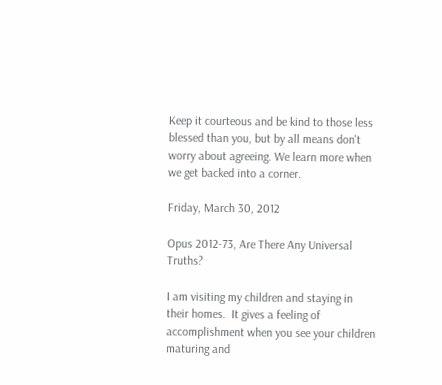Keep it courteous and be kind to those less blessed than you, but by all means don't worry about agreeing. We learn more when we get backed into a corner.

Friday, March 30, 2012

Opus 2012-73, Are There Any Universal Truths?

I am visiting my children and staying in their homes.  It gives a feeling of accomplishment when you see your children maturing and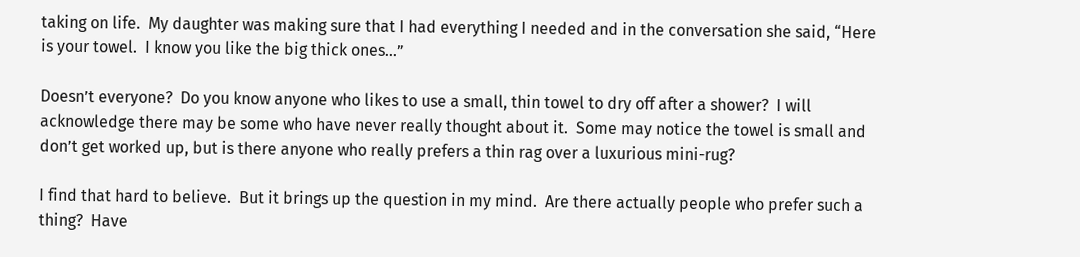taking on life.  My daughter was making sure that I had everything I needed and in the conversation she said, “Here is your towel.  I know you like the big thick ones...”

Doesn’t everyone?  Do you know anyone who likes to use a small, thin towel to dry off after a shower?  I will acknowledge there may be some who have never really thought about it.  Some may notice the towel is small and don’t get worked up, but is there anyone who really prefers a thin rag over a luxurious mini-rug?

I find that hard to believe.  But it brings up the question in my mind.  Are there actually people who prefer such a thing?  Have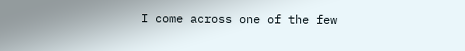I come across one of the few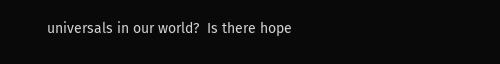universals in our world?  Is there hope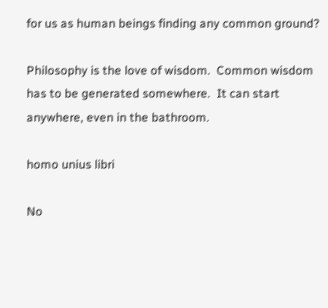for us as human beings finding any common ground?

Philosophy is the love of wisdom.  Common wisdom has to be generated somewhere.  It can start anywhere, even in the bathroom.

homo unius libri

No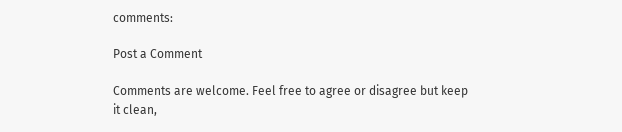comments:

Post a Comment

Comments are welcome. Feel free to agree or disagree but keep it clean,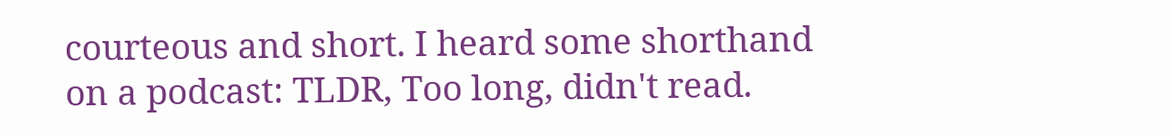courteous and short. I heard some shorthand on a podcast: TLDR, Too long, didn't read.